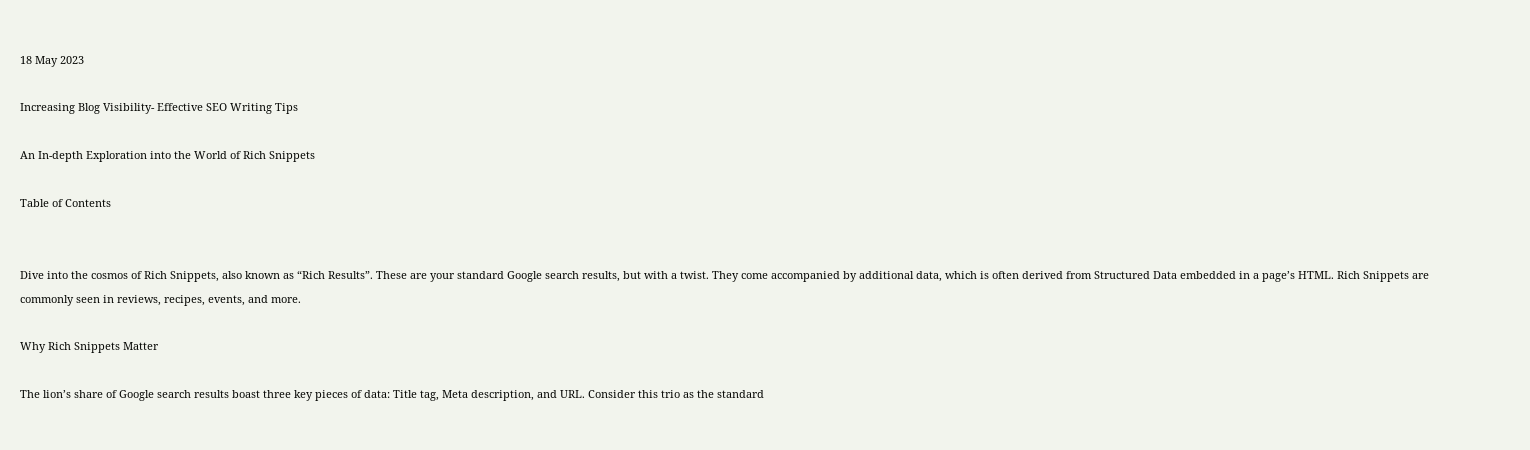18 May 2023

Increasing Blog Visibility- Effective SEO Writing Tips

An In-depth Exploration into the World of Rich Snippets

Table of Contents


Dive into the cosmos of Rich Snippets, also known as “Rich Results”. These are your standard Google search results, but with a twist. They come accompanied by additional data, which is often derived from Structured Data embedded in a page’s HTML. Rich Snippets are commonly seen in reviews, recipes, events, and more.

Why Rich Snippets Matter

The lion’s share of Google search results boast three key pieces of data: Title tag, Meta description, and URL. Consider this trio as the standard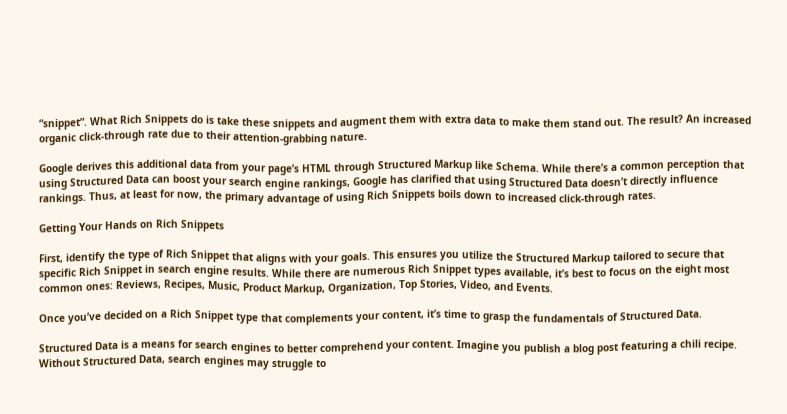“snippet”. What Rich Snippets do is take these snippets and augment them with extra data to make them stand out. The result? An increased organic click-through rate due to their attention-grabbing nature.

Google derives this additional data from your page’s HTML through Structured Markup like Schema. While there’s a common perception that using Structured Data can boost your search engine rankings, Google has clarified that using Structured Data doesn’t directly influence rankings. Thus, at least for now, the primary advantage of using Rich Snippets boils down to increased click-through rates.

Getting Your Hands on Rich Snippets

First, identify the type of Rich Snippet that aligns with your goals. This ensures you utilize the Structured Markup tailored to secure that specific Rich Snippet in search engine results. While there are numerous Rich Snippet types available, it’s best to focus on the eight most common ones: Reviews, Recipes, Music, Product Markup, Organization, Top Stories, Video, and Events.

Once you’ve decided on a Rich Snippet type that complements your content, it’s time to grasp the fundamentals of Structured Data.

Structured Data is a means for search engines to better comprehend your content. Imagine you publish a blog post featuring a chili recipe. Without Structured Data, search engines may struggle to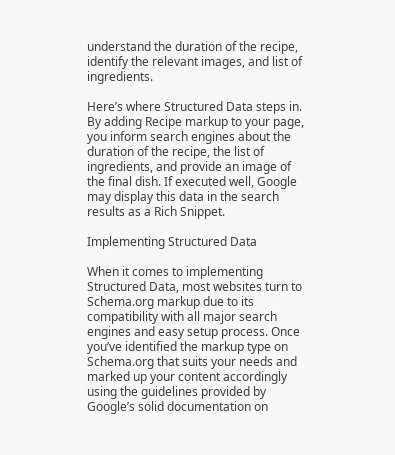understand the duration of the recipe, identify the relevant images, and list of ingredients.

Here’s where Structured Data steps in. By adding Recipe markup to your page, you inform search engines about the duration of the recipe, the list of ingredients, and provide an image of the final dish. If executed well, Google may display this data in the search results as a Rich Snippet.

Implementing Structured Data

When it comes to implementing Structured Data, most websites turn to Schema.org markup due to its compatibility with all major search engines and easy setup process. Once you’ve identified the markup type on Schema.org that suits your needs and marked up your content accordingly using the guidelines provided by Google’s solid documentation on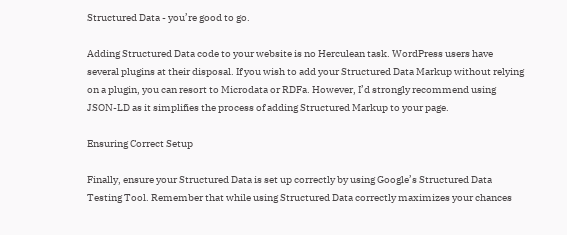Structured Data - you’re good to go.

Adding Structured Data code to your website is no Herculean task. WordPress users have several plugins at their disposal. If you wish to add your Structured Data Markup without relying on a plugin, you can resort to Microdata or RDFa. However, I’d strongly recommend using JSON-LD as it simplifies the process of adding Structured Markup to your page.

Ensuring Correct Setup

Finally, ensure your Structured Data is set up correctly by using Google’s Structured Data Testing Tool. Remember that while using Structured Data correctly maximizes your chances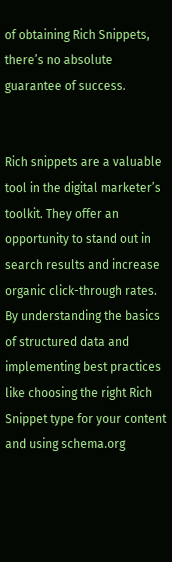of obtaining Rich Snippets, there’s no absolute guarantee of success.


Rich snippets are a valuable tool in the digital marketer’s toolkit. They offer an opportunity to stand out in search results and increase organic click-through rates. By understanding the basics of structured data and implementing best practices like choosing the right Rich Snippet type for your content and using schema.org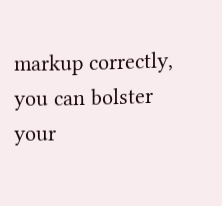markup correctly, you can bolster your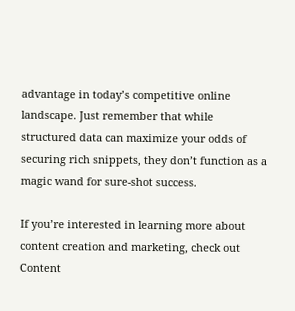advantage in today’s competitive online landscape. Just remember that while structured data can maximize your odds of securing rich snippets, they don’t function as a magic wand for sure-shot success.

If you’re interested in learning more about content creation and marketing, check out Content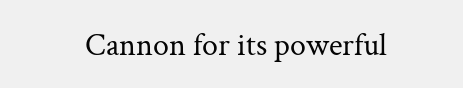Cannon for its powerful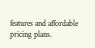features and affordable pricing plans.